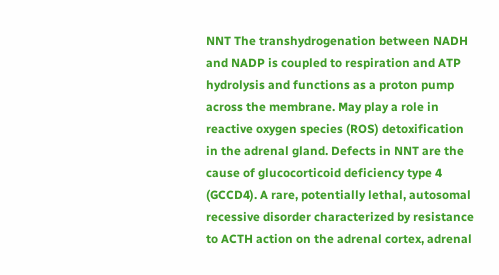NNT The transhydrogenation between NADH and NADP is coupled to respiration and ATP hydrolysis and functions as a proton pump across the membrane. May play a role in reactive oxygen species (ROS) detoxification in the adrenal gland. Defects in NNT are the cause of glucocorticoid deficiency type 4 (GCCD4). A rare, potentially lethal, autosomal recessive disorder characterized by resistance to ACTH action on the adrenal cortex, adrenal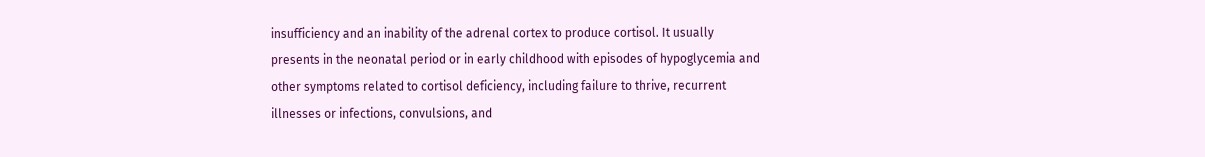insufficiency and an inability of the adrenal cortex to produce cortisol. It usually presents in the neonatal period or in early childhood with episodes of hypoglycemia and other symptoms related to cortisol deficiency, including failure to thrive, recurrent illnesses or infections, convulsions, and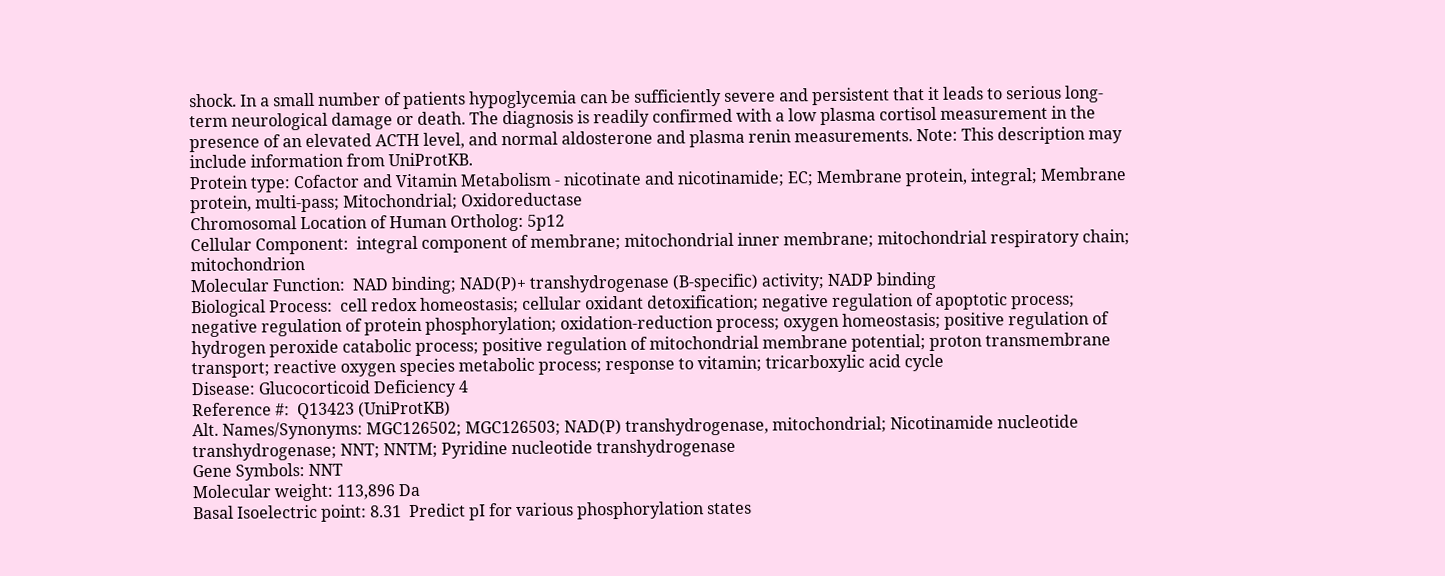shock. In a small number of patients hypoglycemia can be sufficiently severe and persistent that it leads to serious long-term neurological damage or death. The diagnosis is readily confirmed with a low plasma cortisol measurement in the presence of an elevated ACTH level, and normal aldosterone and plasma renin measurements. Note: This description may include information from UniProtKB.
Protein type: Cofactor and Vitamin Metabolism - nicotinate and nicotinamide; EC; Membrane protein, integral; Membrane protein, multi-pass; Mitochondrial; Oxidoreductase
Chromosomal Location of Human Ortholog: 5p12
Cellular Component:  integral component of membrane; mitochondrial inner membrane; mitochondrial respiratory chain; mitochondrion
Molecular Function:  NAD binding; NAD(P)+ transhydrogenase (B-specific) activity; NADP binding
Biological Process:  cell redox homeostasis; cellular oxidant detoxification; negative regulation of apoptotic process; negative regulation of protein phosphorylation; oxidation-reduction process; oxygen homeostasis; positive regulation of hydrogen peroxide catabolic process; positive regulation of mitochondrial membrane potential; proton transmembrane transport; reactive oxygen species metabolic process; response to vitamin; tricarboxylic acid cycle
Disease: Glucocorticoid Deficiency 4
Reference #:  Q13423 (UniProtKB)
Alt. Names/Synonyms: MGC126502; MGC126503; NAD(P) transhydrogenase, mitochondrial; Nicotinamide nucleotide transhydrogenase; NNT; NNTM; Pyridine nucleotide transhydrogenase
Gene Symbols: NNT
Molecular weight: 113,896 Da
Basal Isoelectric point: 8.31  Predict pI for various phosphorylation states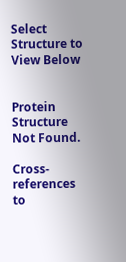Select Structure to View Below


Protein Structure Not Found.

Cross-references to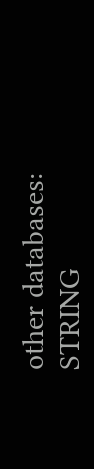other databases:  STRING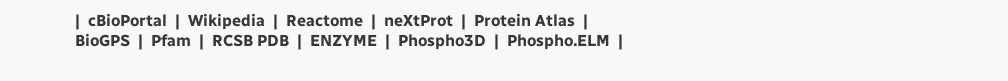|  cBioPortal  |  Wikipedia  |  Reactome  |  neXtProt  |  Protein Atlas  |  BioGPS  |  Pfam  |  RCSB PDB  |  ENZYME  |  Phospho3D  |  Phospho.ELM  |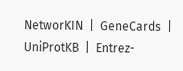NetworKIN  |  GeneCards  |  UniProtKB  |  Entrez-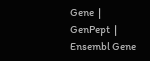Gene  |  GenPept  |  Ensembl Gene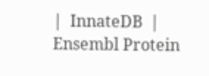|  InnateDB  |  Ensembl Protein